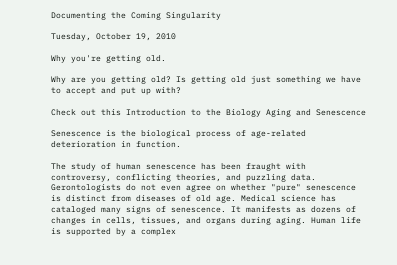Documenting the Coming Singularity

Tuesday, October 19, 2010

Why you're getting old.

Why are you getting old? Is getting old just something we have to accept and put up with?

Check out this Introduction to the Biology Aging and Senescence

Senescence is the biological process of age-related deterioration in function.

The study of human senescence has been fraught with controversy, conflicting theories, and puzzling data. Gerontologists do not even agree on whether "pure" senescence is distinct from diseases of old age. Medical science has cataloged many signs of senescence. It manifests as dozens of changes in cells, tissues, and organs during aging. Human life is supported by a complex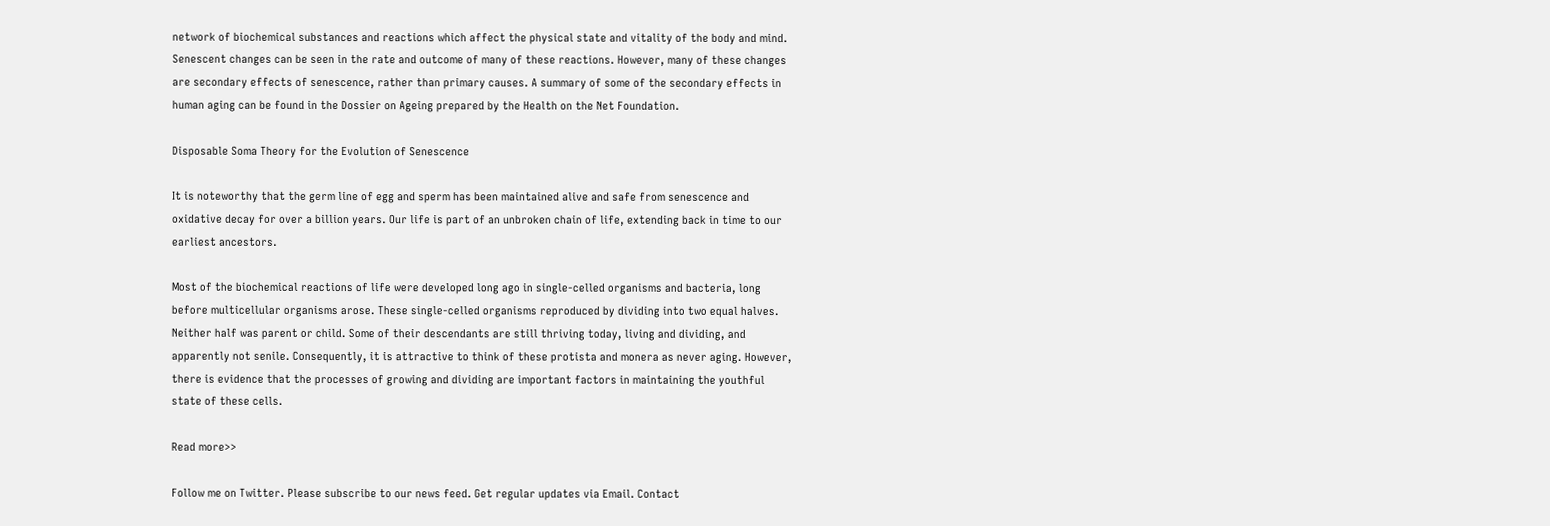network of biochemical substances and reactions which affect the physical state and vitality of the body and mind. Senescent changes can be seen in the rate and outcome of many of these reactions. However, many of these changes are secondary effects of senescence, rather than primary causes. A summary of some of the secondary effects in human aging can be found in the Dossier on Ageing prepared by the Health on the Net Foundation.

Disposable Soma Theory for the Evolution of Senescence

It is noteworthy that the germ line of egg and sperm has been maintained alive and safe from senescence and oxidative decay for over a billion years. Our life is part of an unbroken chain of life, extending back in time to our earliest ancestors.

Most of the biochemical reactions of life were developed long ago in single-celled organisms and bacteria, long before multicellular organisms arose. These single-celled organisms reproduced by dividing into two equal halves. Neither half was parent or child. Some of their descendants are still thriving today, living and dividing, and apparently not senile. Consequently, it is attractive to think of these protista and monera as never aging. However, there is evidence that the processes of growing and dividing are important factors in maintaining the youthful state of these cells.

Read more>>

Follow me on Twitter. Please subscribe to our news feed. Get regular updates via Email. Contact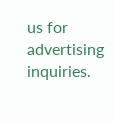us for advertising inquiries.